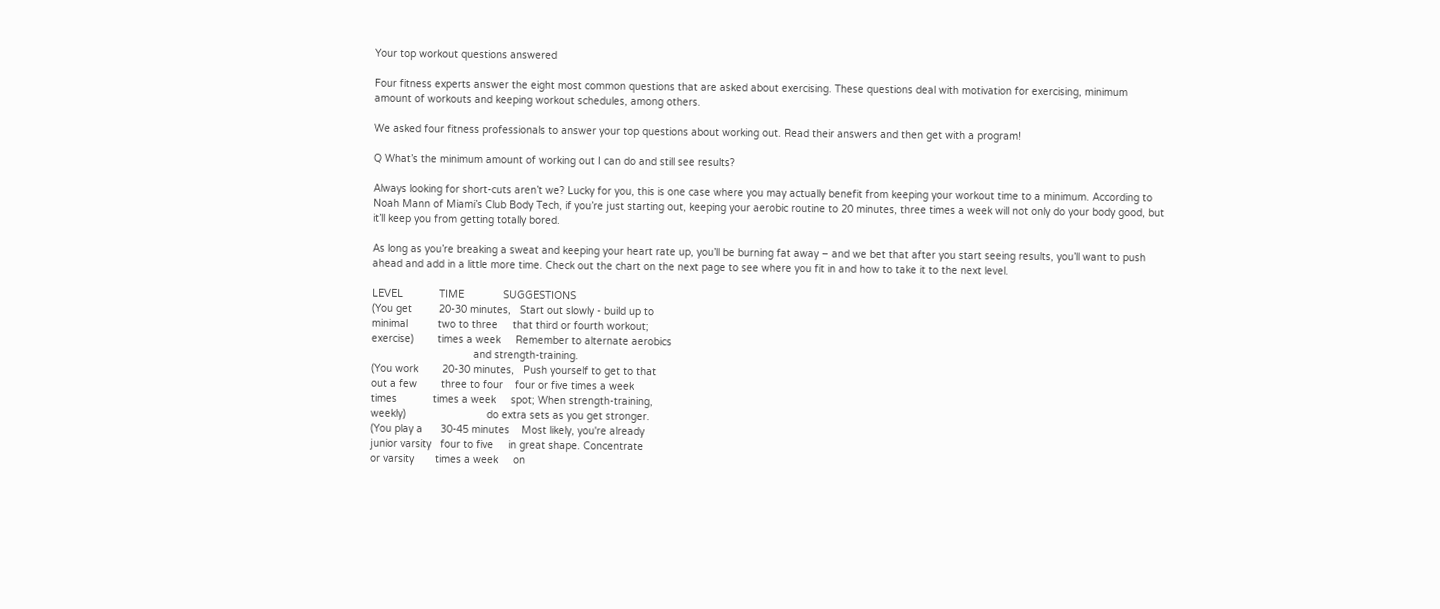Your top workout questions answered

Four fitness experts answer the eight most common questions that are asked about exercising. These questions deal with motivation for exercising, minimum amount of workouts and keeping workout schedules, among others.

We asked four fitness professionals to answer your top questions about working out. Read their answers and then get with a program!

Q What’s the minimum amount of working out I can do and still see results?

Always looking for short-cuts aren’t we? Lucky for you, this is one case where you may actually benefit from keeping your workout time to a minimum. According to Noah Mann of Miami’s Club Body Tech, if you’re just starting out, keeping your aerobic routine to 20 minutes, three times a week will not only do your body good, but it’ll keep you from getting totally bored.

As long as you’re breaking a sweat and keeping your heart rate up, you’ll be burning fat away – and we bet that after you start seeing results, you’ll want to push ahead and add in a little more time. Check out the chart on the next page to see where you fit in and how to take it to the next level.

LEVEL            TIME             SUGGESTIONS
(You get         20-30 minutes,   Start out slowly - build up to
minimal          two to three     that third or fourth workout;
exercise)        times a week     Remember to alternate aerobics
                                  and strength-training.
(You work        20-30 minutes,   Push yourself to get to that
out a few        three to four    four or five times a week
times            times a week     spot; When strength-training,
weekly)                           do extra sets as you get stronger.
(You play a      30-45 minutes    Most likely, you're already
junior varsity   four to five     in great shape. Concentrate
or varsity       times a week     on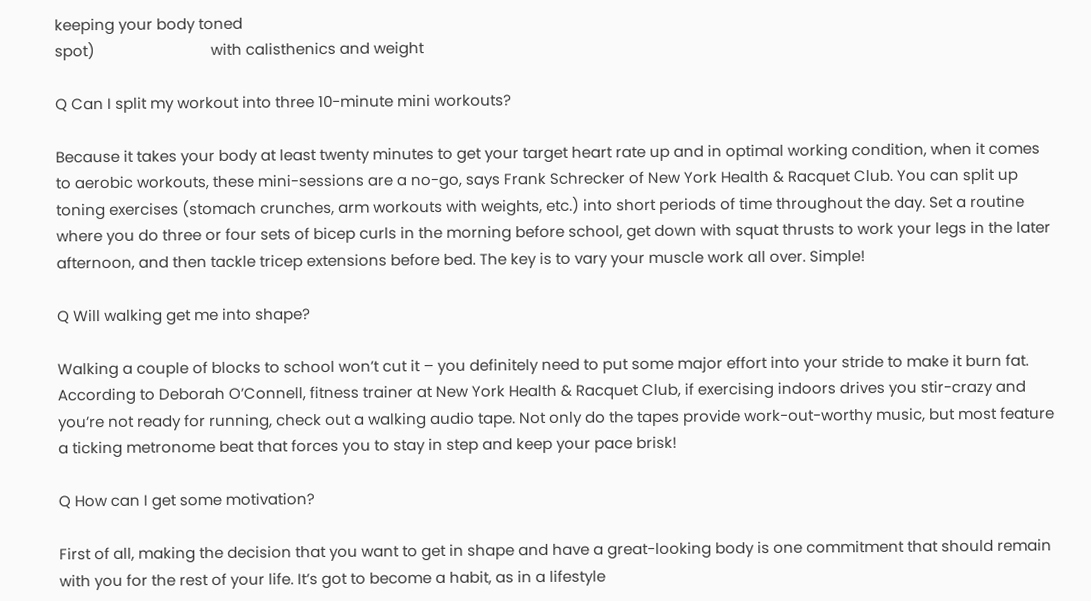keeping your body toned
spot)                             with calisthenics and weight

Q Can I split my workout into three 10-minute mini workouts?

Because it takes your body at least twenty minutes to get your target heart rate up and in optimal working condition, when it comes to aerobic workouts, these mini-sessions are a no-go, says Frank Schrecker of New York Health & Racquet Club. You can split up toning exercises (stomach crunches, arm workouts with weights, etc.) into short periods of time throughout the day. Set a routine where you do three or four sets of bicep curls in the morning before school, get down with squat thrusts to work your legs in the later afternoon, and then tackle tricep extensions before bed. The key is to vary your muscle work all over. Simple!

Q Will walking get me into shape?

Walking a couple of blocks to school won’t cut it – you definitely need to put some major effort into your stride to make it burn fat. According to Deborah O’Connell, fitness trainer at New York Health & Racquet Club, if exercising indoors drives you stir-crazy and you’re not ready for running, check out a walking audio tape. Not only do the tapes provide work-out-worthy music, but most feature a ticking metronome beat that forces you to stay in step and keep your pace brisk!

Q How can I get some motivation?

First of all, making the decision that you want to get in shape and have a great-looking body is one commitment that should remain with you for the rest of your life. It’s got to become a habit, as in a lifestyle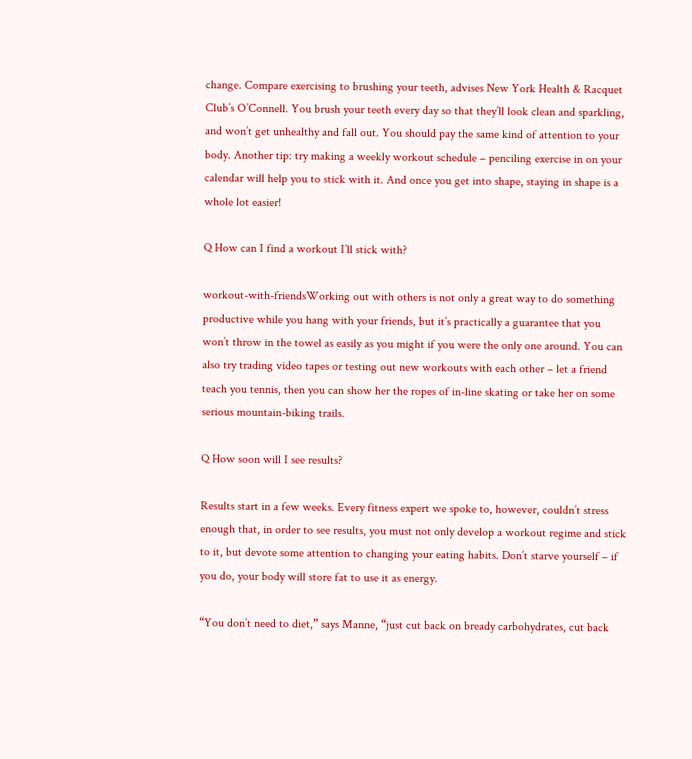change. Compare exercising to brushing your teeth, advises New York Health & Racquet Club’s O’Connell. You brush your teeth every day so that they’ll look clean and sparkling, and won’t get unhealthy and fall out. You should pay the same kind of attention to your body. Another tip: try making a weekly workout schedule – penciling exercise in on your calendar will help you to stick with it. And once you get into shape, staying in shape is a whole lot easier!

Q How can I find a workout I’ll stick with?

workout-with-friendsWorking out with others is not only a great way to do something productive while you hang with your friends, but it’s practically a guarantee that you won’t throw in the towel as easily as you might if you were the only one around. You can also try trading video tapes or testing out new workouts with each other – let a friend teach you tennis, then you can show her the ropes of in-line skating or take her on some serious mountain-biking trails.

Q How soon will I see results?

Results start in a few weeks. Every fitness expert we spoke to, however, couldn’t stress enough that, in order to see results, you must not only develop a workout regime and stick to it, but devote some attention to changing your eating habits. Don’t starve yourself – if you do, your body will store fat to use it as energy.

“You don’t need to diet,” says Manne, “just cut back on bready carbohydrates, cut back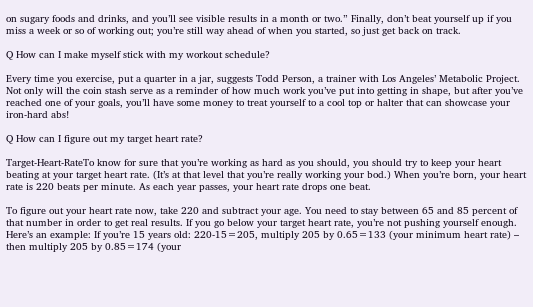on sugary foods and drinks, and you’ll see visible results in a month or two.” Finally, don’t beat yourself up if you miss a week or so of working out; you’re still way ahead of when you started, so just get back on track.

Q How can I make myself stick with my workout schedule?

Every time you exercise, put a quarter in a jar, suggests Todd Person, a trainer with Los Angeles’ Metabolic Project. Not only will the coin stash serve as a reminder of how much work you’ve put into getting in shape, but after you’ve reached one of your goals, you’ll have some money to treat yourself to a cool top or halter that can showcase your iron-hard abs!

Q How can I figure out my target heart rate?

Target-Heart-RateTo know for sure that you’re working as hard as you should, you should try to keep your heart beating at your target heart rate. (It’s at that level that you’re really working your bod.) When you’re born, your heart rate is 220 beats per minute. As each year passes, your heart rate drops one beat.

To figure out your heart rate now, take 220 and subtract your age. You need to stay between 65 and 85 percent of that number in order to get real results. If you go below your target heart rate, you’re not pushing yourself enough. Here’s an example: If you’re 15 years old: 220-15=205, multiply 205 by 0.65=133 (your minimum heart rate) – then multiply 205 by 0.85=174 (your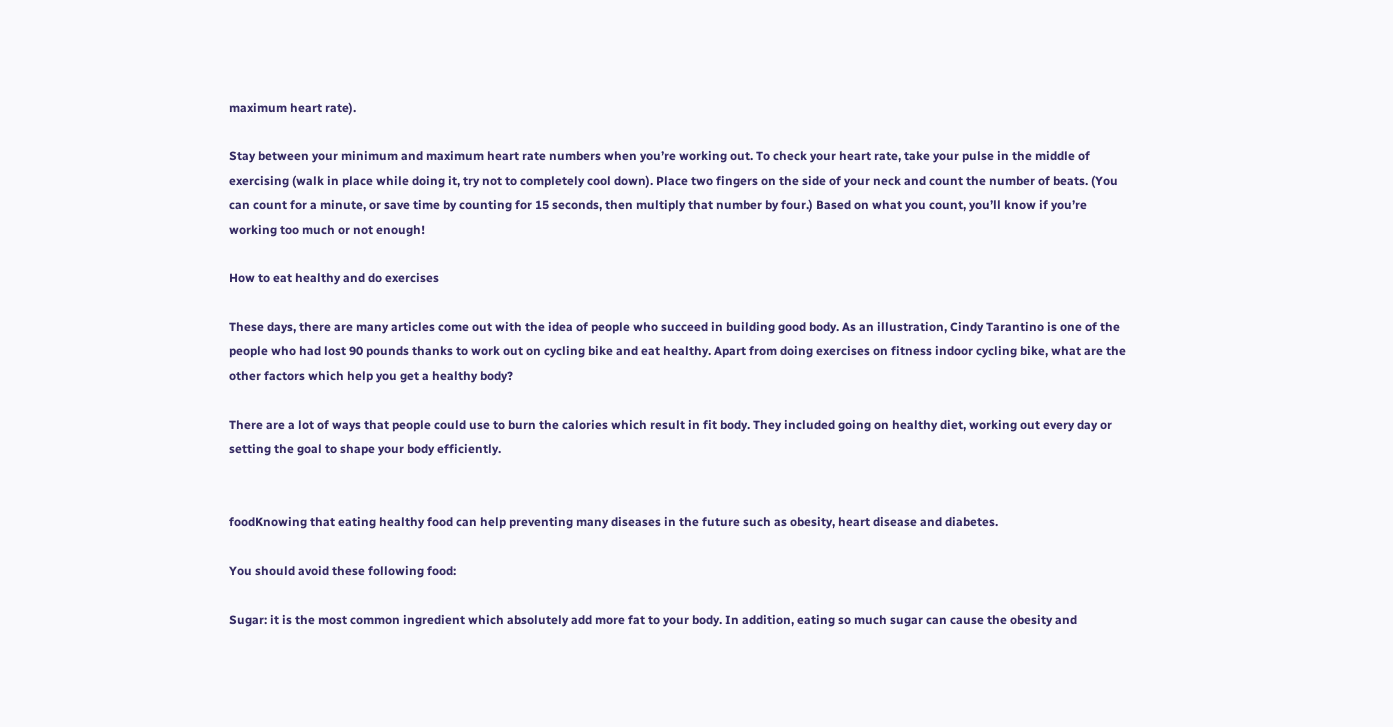maximum heart rate).

Stay between your minimum and maximum heart rate numbers when you’re working out. To check your heart rate, take your pulse in the middle of exercising (walk in place while doing it, try not to completely cool down). Place two fingers on the side of your neck and count the number of beats. (You can count for a minute, or save time by counting for 15 seconds, then multiply that number by four.) Based on what you count, you’ll know if you’re working too much or not enough!

How to eat healthy and do exercises

These days, there are many articles come out with the idea of people who succeed in building good body. As an illustration, Cindy Tarantino is one of the people who had lost 90 pounds thanks to work out on cycling bike and eat healthy. Apart from doing exercises on fitness indoor cycling bike, what are the other factors which help you get a healthy body?

There are a lot of ways that people could use to burn the calories which result in fit body. They included going on healthy diet, working out every day or setting the goal to shape your body efficiently.


foodKnowing that eating healthy food can help preventing many diseases in the future such as obesity, heart disease and diabetes.

You should avoid these following food:

Sugar: it is the most common ingredient which absolutely add more fat to your body. In addition, eating so much sugar can cause the obesity and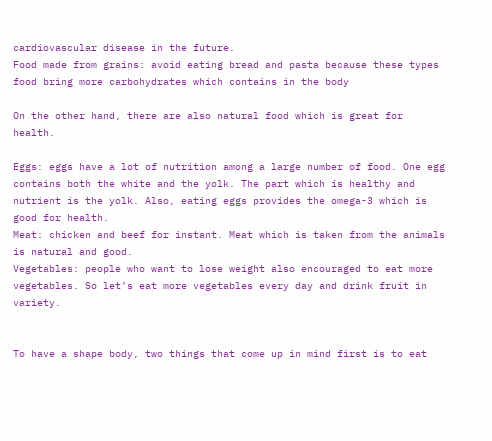cardiovascular disease in the future.
Food made from grains: avoid eating bread and pasta because these types food bring more carbohydrates which contains in the body

On the other hand, there are also natural food which is great for health.

Eggs: eggs have a lot of nutrition among a large number of food. One egg contains both the white and the yolk. The part which is healthy and nutrient is the yolk. Also, eating eggs provides the omega-3 which is good for health.
Meat: chicken and beef for instant. Meat which is taken from the animals is natural and good.
Vegetables: people who want to lose weight also encouraged to eat more vegetables. So let’s eat more vegetables every day and drink fruit in variety.


To have a shape body, two things that come up in mind first is to eat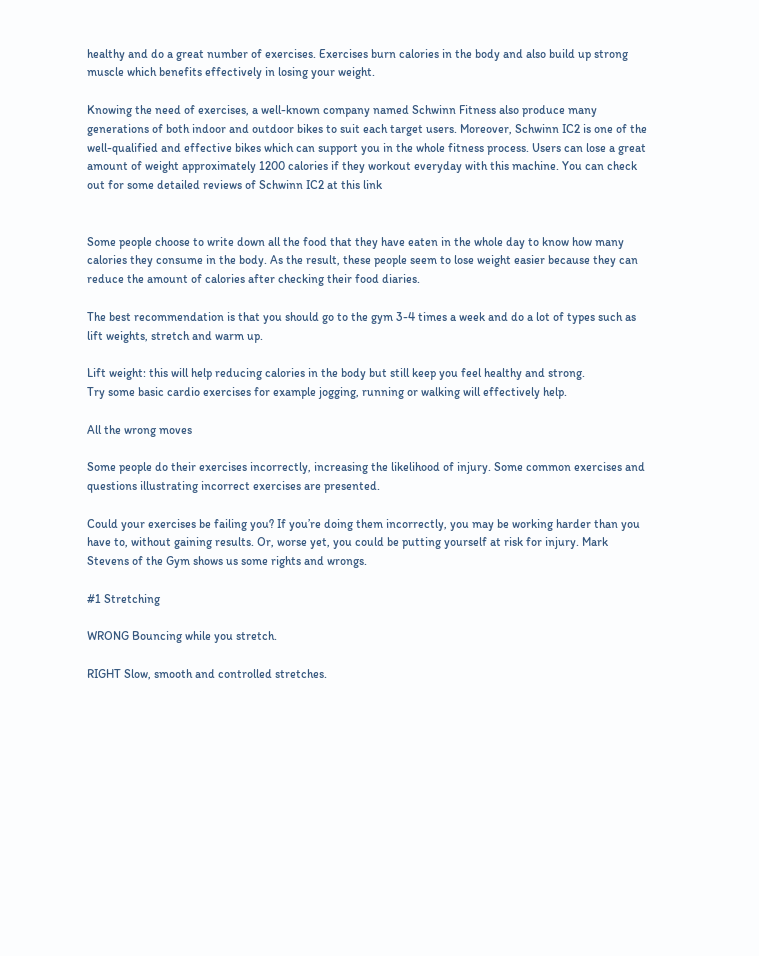healthy and do a great number of exercises. Exercises burn calories in the body and also build up strong muscle which benefits effectively in losing your weight.

Knowing the need of exercises, a well-known company named Schwinn Fitness also produce many generations of both indoor and outdoor bikes to suit each target users. Moreover, Schwinn IC2 is one of the well-qualified and effective bikes which can support you in the whole fitness process. Users can lose a great amount of weight approximately 1200 calories if they workout everyday with this machine. You can check out for some detailed reviews of Schwinn IC2 at this link


Some people choose to write down all the food that they have eaten in the whole day to know how many calories they consume in the body. As the result, these people seem to lose weight easier because they can reduce the amount of calories after checking their food diaries.

The best recommendation is that you should go to the gym 3-4 times a week and do a lot of types such as lift weights, stretch and warm up.

Lift weight: this will help reducing calories in the body but still keep you feel healthy and strong.
Try some basic cardio exercises for example jogging, running or walking will effectively help.

All the wrong moves

Some people do their exercises incorrectly, increasing the likelihood of injury. Some common exercises and questions illustrating incorrect exercises are presented.

Could your exercises be failing you? If you’re doing them incorrectly, you may be working harder than you have to, without gaining results. Or, worse yet, you could be putting yourself at risk for injury. Mark Stevens of the Gym shows us some rights and wrongs.

#1 Stretching

WRONG Bouncing while you stretch.

RIGHT Slow, smooth and controlled stretches.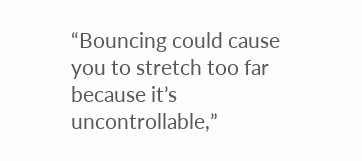“Bouncing could cause you to stretch too far because it’s uncontrollable,”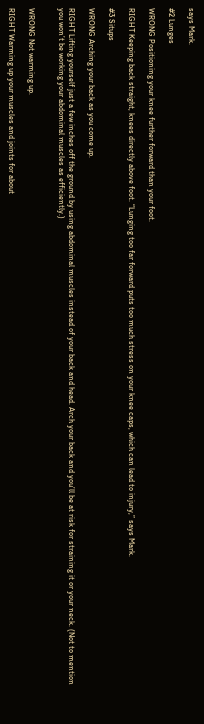says Mark.

#2 Lunges

WRONG Positioning your knee further forward than your foot.

RIGHT Keeping back straight, knees directly above foot. “Lunging too far forward puts too much stress on your knee caps, which can lead to injury,” says Mark.

#3 Situps

WRONG Arching your back as you come up.

RIGHT Lifting yourself just a few inches off the ground by using abdominal muscles instead of your back and head. Arch your back and you’ll be at risk for straining it or your neck. (Not to mention you won’t be working your abdominal muscles as efficiently.)


WRONG Not warming up.

RIGHT Warming up your muscles and joints for about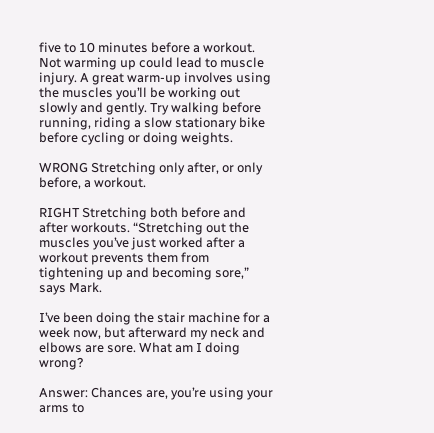five to 10 minutes before a workout. Not warming up could lead to muscle injury. A great warm-up involves using the muscles you’ll be working out slowly and gently. Try walking before running, riding a slow stationary bike before cycling or doing weights.

WRONG Stretching only after, or only before, a workout.

RIGHT Stretching both before and after workouts. “Stretching out the muscles you’ve just worked after a workout prevents them from tightening up and becoming sore,” says Mark.

I’ve been doing the stair machine for a week now, but afterward my neck and elbows are sore. What am I doing wrong?

Answer: Chances are, you’re using your arms to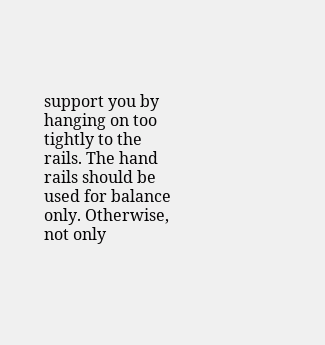support you by hanging on too tightly to the rails. The hand rails should be used for balance only. Otherwise, not only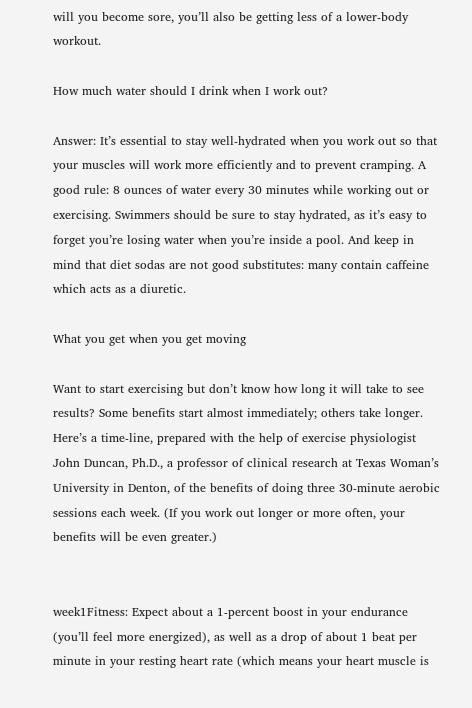will you become sore, you’ll also be getting less of a lower-body workout.

How much water should I drink when I work out?

Answer: It’s essential to stay well-hydrated when you work out so that your muscles will work more efficiently and to prevent cramping. A good rule: 8 ounces of water every 30 minutes while working out or exercising. Swimmers should be sure to stay hydrated, as it’s easy to forget you’re losing water when you’re inside a pool. And keep in mind that diet sodas are not good substitutes: many contain caffeine which acts as a diuretic.

What you get when you get moving

Want to start exercising but don’t know how long it will take to see results? Some benefits start almost immediately; others take longer. Here’s a time-line, prepared with the help of exercise physiologist John Duncan, Ph.D., a professor of clinical research at Texas Woman’s University in Denton, of the benefits of doing three 30-minute aerobic sessions each week. (If you work out longer or more often, your benefits will be even greater.)


week1Fitness: Expect about a 1-percent boost in your endurance (you’ll feel more energized), as well as a drop of about 1 beat per minute in your resting heart rate (which means your heart muscle is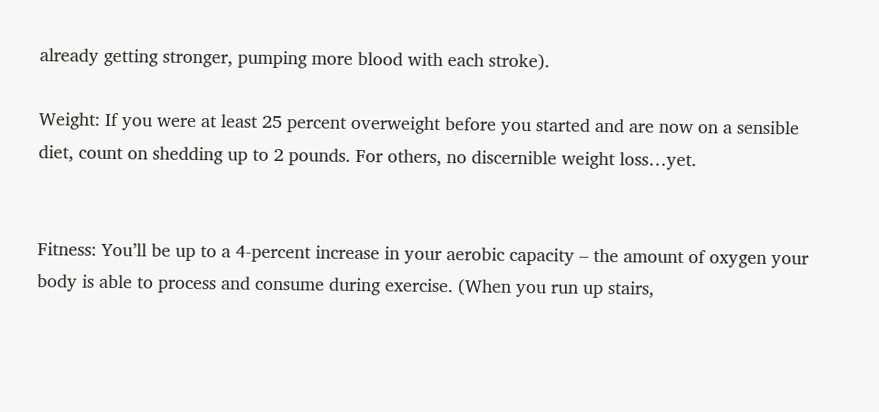already getting stronger, pumping more blood with each stroke).

Weight: If you were at least 25 percent overweight before you started and are now on a sensible diet, count on shedding up to 2 pounds. For others, no discernible weight loss…yet.


Fitness: You’ll be up to a 4-percent increase in your aerobic capacity – the amount of oxygen your body is able to process and consume during exercise. (When you run up stairs,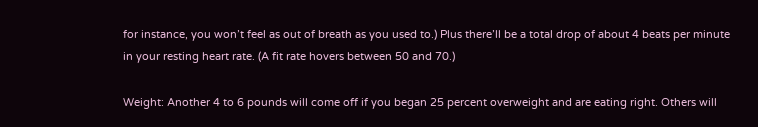for instance, you won’t feel as out of breath as you used to.) Plus there’ll be a total drop of about 4 beats per minute in your resting heart rate. (A fit rate hovers between 50 and 70.)

Weight: Another 4 to 6 pounds will come off if you began 25 percent overweight and are eating right. Others will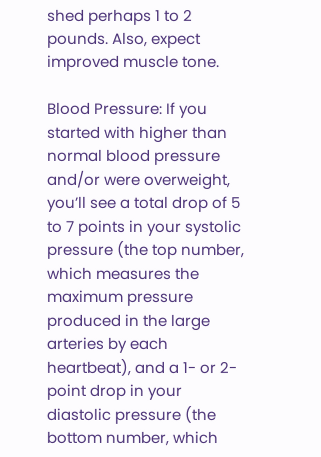shed perhaps 1 to 2 pounds. Also, expect improved muscle tone.

Blood Pressure: If you started with higher than normal blood pressure and/or were overweight, you’ll see a total drop of 5 to 7 points in your systolic pressure (the top number, which measures the maximum pressure produced in the large arteries by each heartbeat), and a 1- or 2-point drop in your diastolic pressure (the bottom number, which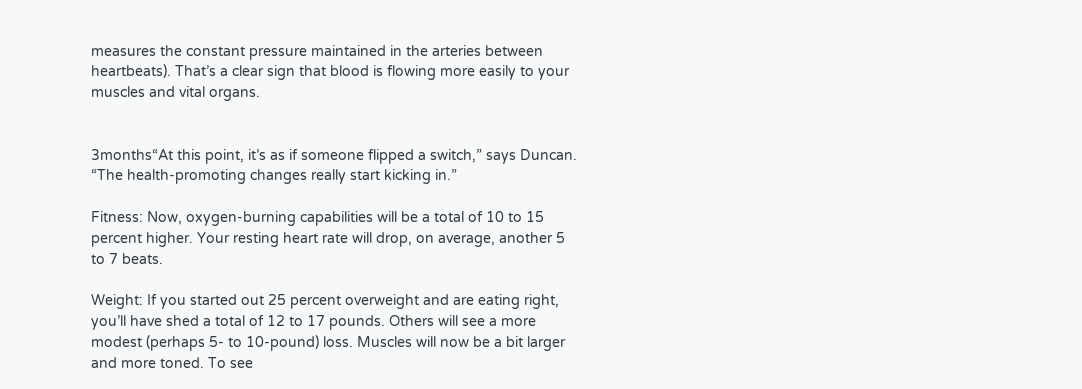measures the constant pressure maintained in the arteries between heartbeats). That’s a clear sign that blood is flowing more easily to your muscles and vital organs.


3months“At this point, it’s as if someone flipped a switch,” says Duncan. “The health-promoting changes really start kicking in.”

Fitness: Now, oxygen-burning capabilities will be a total of 10 to 15 percent higher. Your resting heart rate will drop, on average, another 5 to 7 beats.

Weight: If you started out 25 percent overweight and are eating right, you’ll have shed a total of 12 to 17 pounds. Others will see a more modest (perhaps 5- to 10-pound) loss. Muscles will now be a bit larger and more toned. To see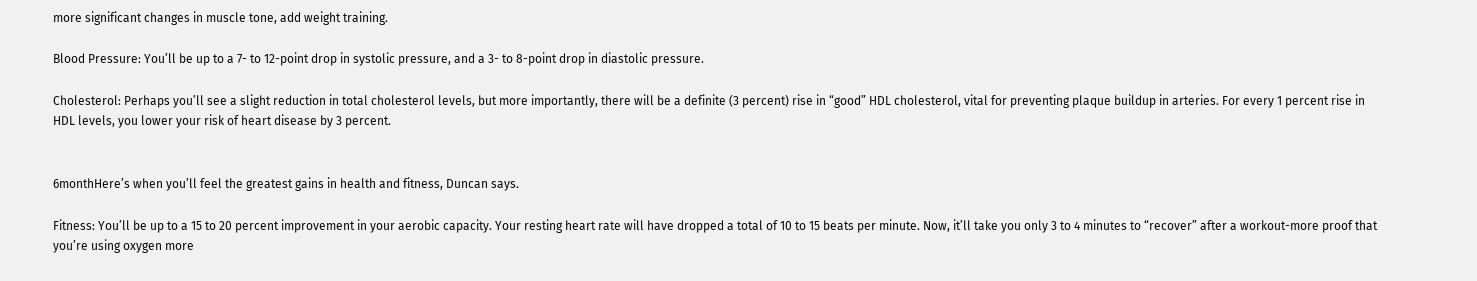more significant changes in muscle tone, add weight training.

Blood Pressure: You’ll be up to a 7- to 12-point drop in systolic pressure, and a 3- to 8-point drop in diastolic pressure.

Cholesterol: Perhaps you’ll see a slight reduction in total cholesterol levels, but more importantly, there will be a definite (3 percent) rise in “good” HDL cholesterol, vital for preventing plaque buildup in arteries. For every 1 percent rise in HDL levels, you lower your risk of heart disease by 3 percent.


6monthHere’s when you’ll feel the greatest gains in health and fitness, Duncan says.

Fitness: You’ll be up to a 15 to 20 percent improvement in your aerobic capacity. Your resting heart rate will have dropped a total of 10 to 15 beats per minute. Now, it’ll take you only 3 to 4 minutes to “recover” after a workout-more proof that you’re using oxygen more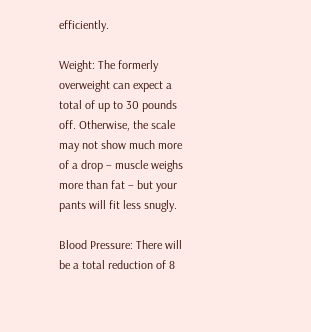efficiently.

Weight: The formerly overweight can expect a total of up to 30 pounds off. Otherwise, the scale may not show much more of a drop – muscle weighs more than fat – but your pants will fit less snugly.

Blood Pressure: There will be a total reduction of 8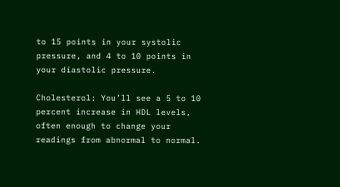to 15 points in your systolic pressure, and 4 to 10 points in your diastolic pressure.

Cholesterol: You’ll see a 5 to 10 percent increase in HDL levels, often enough to change your readings from abnormal to normal.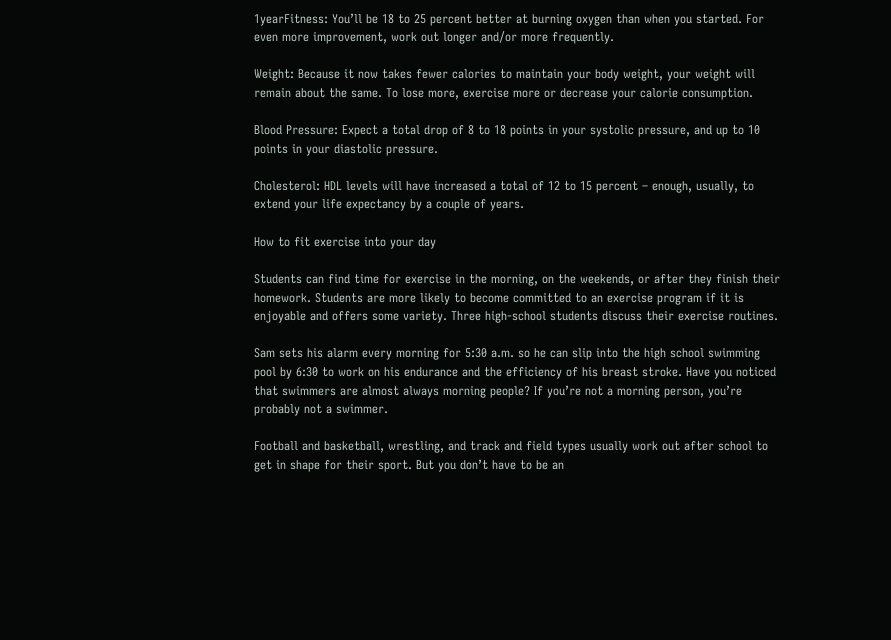1yearFitness: You’ll be 18 to 25 percent better at burning oxygen than when you started. For even more improvement, work out longer and/or more frequently.

Weight: Because it now takes fewer calories to maintain your body weight, your weight will remain about the same. To lose more, exercise more or decrease your calorie consumption.

Blood Pressure: Expect a total drop of 8 to 18 points in your systolic pressure, and up to 10 points in your diastolic pressure.

Cholesterol: HDL levels will have increased a total of 12 to 15 percent – enough, usually, to extend your life expectancy by a couple of years.

How to fit exercise into your day

Students can find time for exercise in the morning, on the weekends, or after they finish their homework. Students are more likely to become committed to an exercise program if it is enjoyable and offers some variety. Three high-school students discuss their exercise routines.

Sam sets his alarm every morning for 5:30 a.m. so he can slip into the high school swimming pool by 6:30 to work on his endurance and the efficiency of his breast stroke. Have you noticed that swimmers are almost always morning people? If you’re not a morning person, you’re probably not a swimmer.

Football and basketball, wrestling, and track and field types usually work out after school to get in shape for their sport. But you don’t have to be an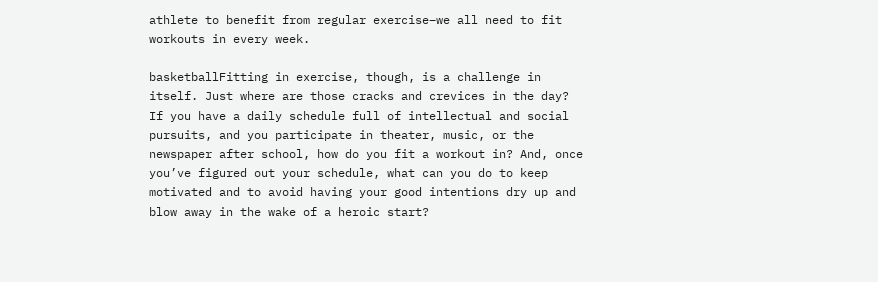athlete to benefit from regular exercise–we all need to fit workouts in every week.

basketballFitting in exercise, though, is a challenge in itself. Just where are those cracks and crevices in the day? If you have a daily schedule full of intellectual and social pursuits, and you participate in theater, music, or the newspaper after school, how do you fit a workout in? And, once you’ve figured out your schedule, what can you do to keep motivated and to avoid having your good intentions dry up and blow away in the wake of a heroic start?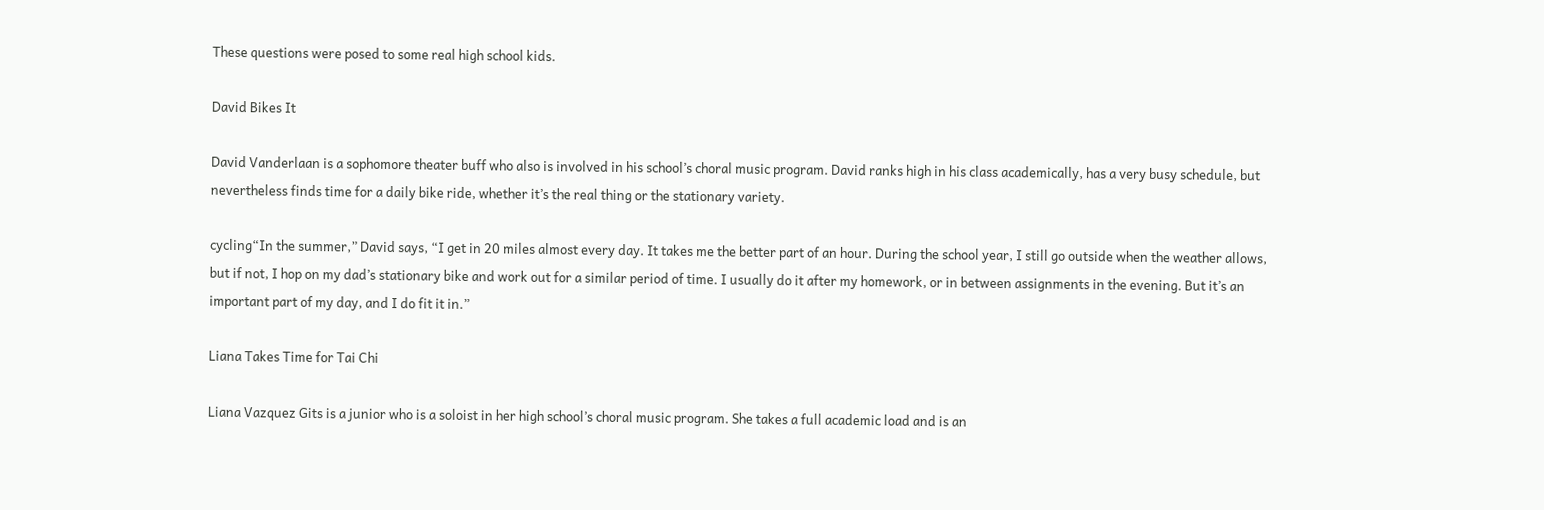These questions were posed to some real high school kids.

David Bikes It

David Vanderlaan is a sophomore theater buff who also is involved in his school’s choral music program. David ranks high in his class academically, has a very busy schedule, but nevertheless finds time for a daily bike ride, whether it’s the real thing or the stationary variety.

cycling“In the summer,” David says, “I get in 20 miles almost every day. It takes me the better part of an hour. During the school year, I still go outside when the weather allows, but if not, I hop on my dad’s stationary bike and work out for a similar period of time. I usually do it after my homework, or in between assignments in the evening. But it’s an important part of my day, and I do fit it in.”

Liana Takes Time for Tai Chi

Liana Vazquez Gits is a junior who is a soloist in her high school’s choral music program. She takes a full academic load and is an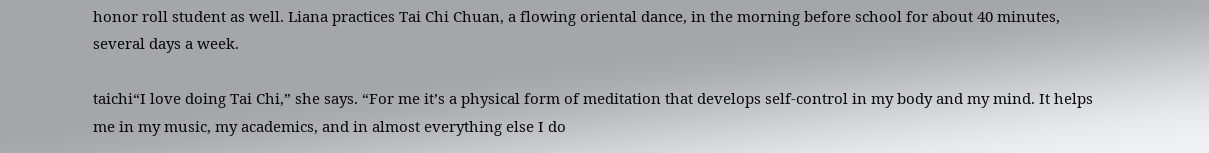honor roll student as well. Liana practices Tai Chi Chuan, a flowing oriental dance, in the morning before school for about 40 minutes, several days a week.

taichi“I love doing Tai Chi,” she says. “For me it’s a physical form of meditation that develops self-control in my body and my mind. It helps me in my music, my academics, and in almost everything else I do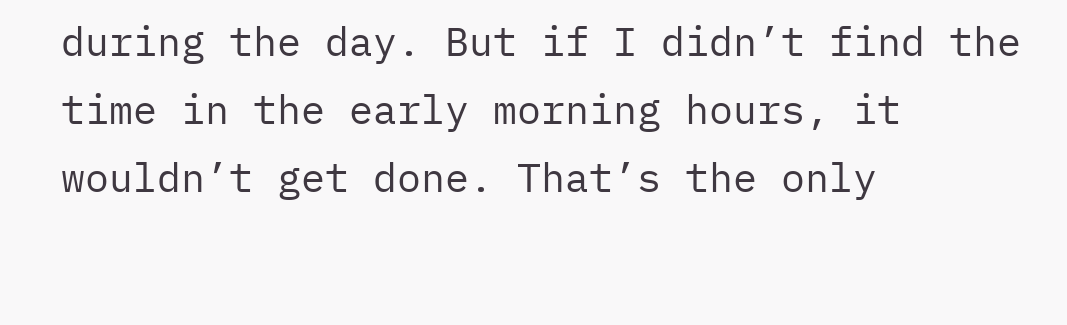during the day. But if I didn’t find the time in the early morning hours, it wouldn’t get done. That’s the only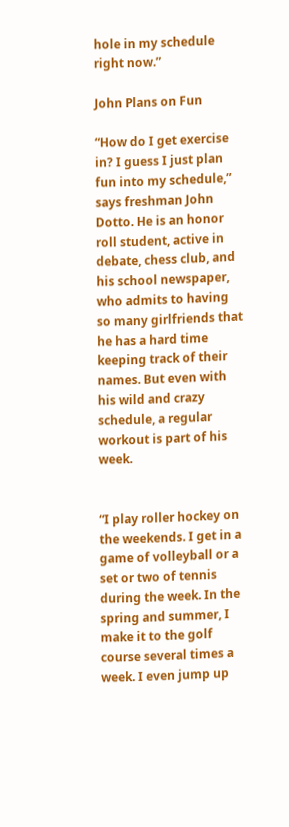hole in my schedule right now.”

John Plans on Fun

“How do I get exercise in? I guess I just plan fun into my schedule,” says freshman John Dotto. He is an honor roll student, active in debate, chess club, and his school newspaper, who admits to having so many girlfriends that he has a hard time keeping track of their names. But even with his wild and crazy schedule, a regular workout is part of his week.


“I play roller hockey on the weekends. I get in a game of volleyball or a set or two of tennis during the week. In the spring and summer, I make it to the golf course several times a week. I even jump up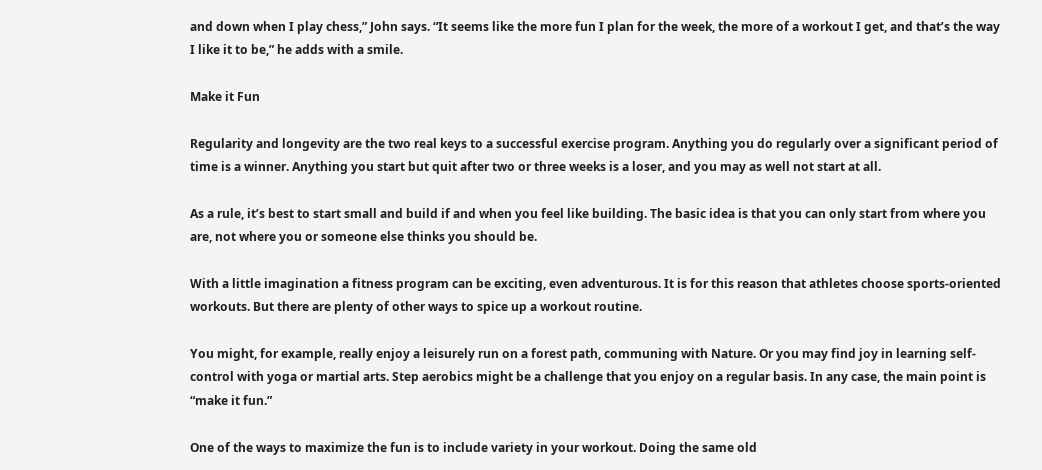and down when I play chess,” John says. “It seems like the more fun I plan for the week, the more of a workout I get, and that’s the way I like it to be,” he adds with a smile.

Make it Fun

Regularity and longevity are the two real keys to a successful exercise program. Anything you do regularly over a significant period of time is a winner. Anything you start but quit after two or three weeks is a loser, and you may as well not start at all.

As a rule, it’s best to start small and build if and when you feel like building. The basic idea is that you can only start from where you are, not where you or someone else thinks you should be.

With a little imagination a fitness program can be exciting, even adventurous. It is for this reason that athletes choose sports-oriented workouts. But there are plenty of other ways to spice up a workout routine.

You might, for example, really enjoy a leisurely run on a forest path, communing with Nature. Or you may find joy in learning self-control with yoga or martial arts. Step aerobics might be a challenge that you enjoy on a regular basis. In any case, the main point is “make it fun.”

One of the ways to maximize the fun is to include variety in your workout. Doing the same old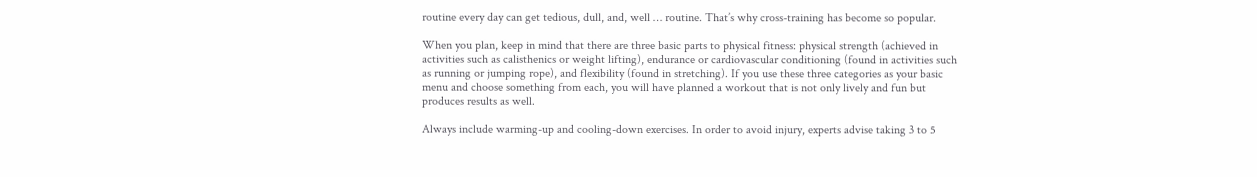routine every day can get tedious, dull, and, well … routine. That’s why cross-training has become so popular.

When you plan, keep in mind that there are three basic parts to physical fitness: physical strength (achieved in activities such as calisthenics or weight lifting), endurance or cardiovascular conditioning (found in activities such as running or jumping rope), and flexibility (found in stretching). If you use these three categories as your basic menu and choose something from each, you will have planned a workout that is not only lively and fun but produces results as well.

Always include warming-up and cooling-down exercises. In order to avoid injury, experts advise taking 3 to 5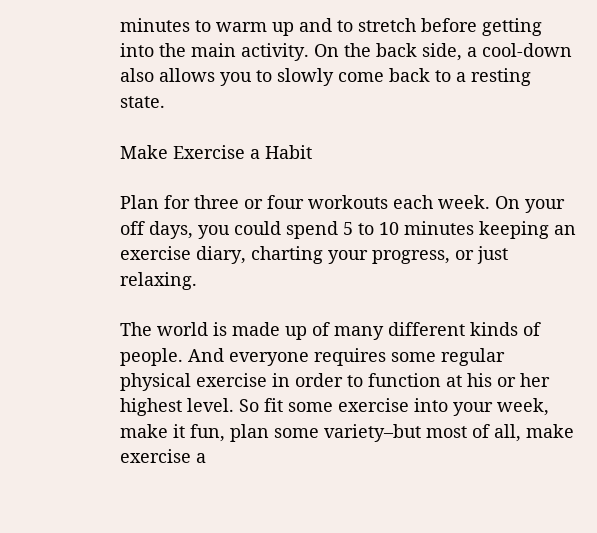minutes to warm up and to stretch before getting into the main activity. On the back side, a cool-down also allows you to slowly come back to a resting state.

Make Exercise a Habit

Plan for three or four workouts each week. On your off days, you could spend 5 to 10 minutes keeping an exercise diary, charting your progress, or just relaxing.

The world is made up of many different kinds of people. And everyone requires some regular physical exercise in order to function at his or her highest level. So fit some exercise into your week, make it fun, plan some variety–but most of all, make exercise a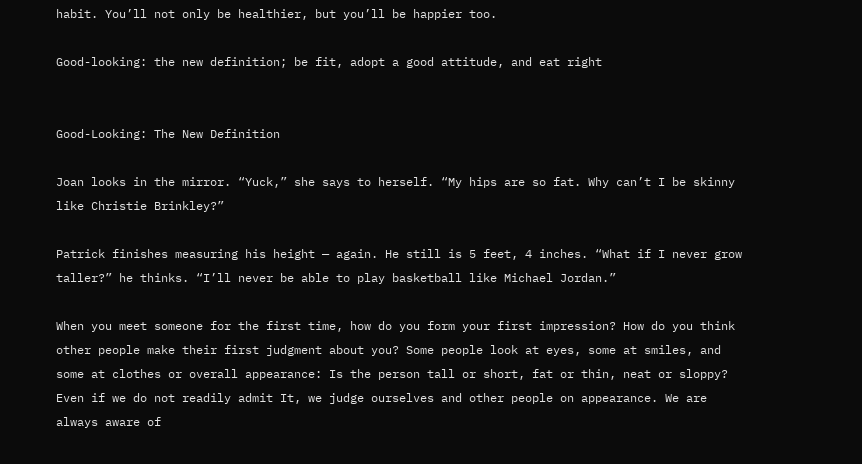habit. You’ll not only be healthier, but you’ll be happier too.

Good-looking: the new definition; be fit, adopt a good attitude, and eat right


Good-Looking: The New Definition

Joan looks in the mirror. “Yuck,” she says to herself. “My hips are so fat. Why can’t I be skinny like Christie Brinkley?”

Patrick finishes measuring his height — again. He still is 5 feet, 4 inches. “What if I never grow taller?” he thinks. “I’ll never be able to play basketball like Michael Jordan.”

When you meet someone for the first time, how do you form your first impression? How do you think other people make their first judgment about you? Some people look at eyes, some at smiles, and some at clothes or overall appearance: Is the person tall or short, fat or thin, neat or sloppy? Even if we do not readily admit It, we judge ourselves and other people on appearance. We are always aware of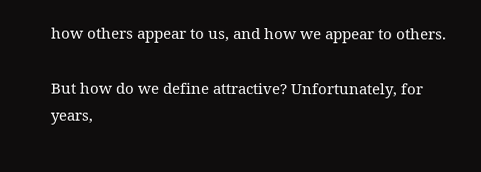how others appear to us, and how we appear to others.

But how do we define attractive? Unfortunately, for years,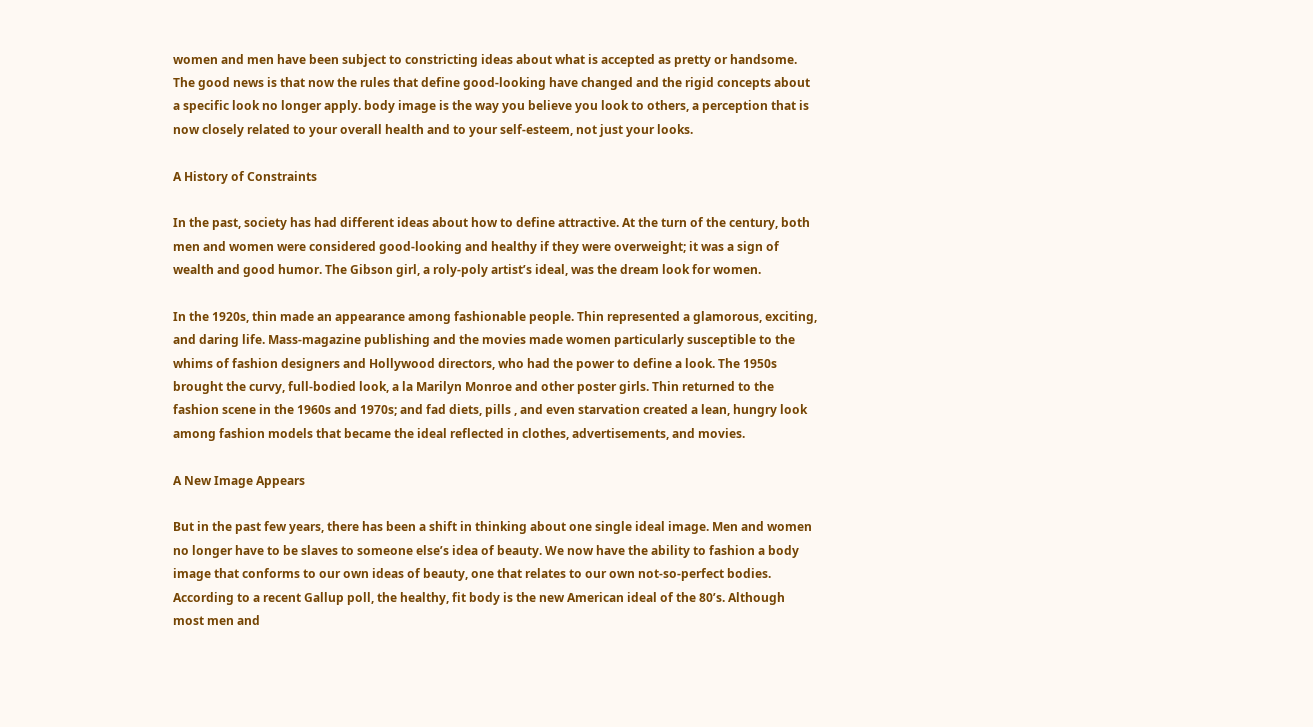women and men have been subject to constricting ideas about what is accepted as pretty or handsome. The good news is that now the rules that define good-looking have changed and the rigid concepts about a specific look no longer apply. body image is the way you believe you look to others, a perception that is now closely related to your overall health and to your self-esteem, not just your looks.

A History of Constraints

In the past, society has had different ideas about how to define attractive. At the turn of the century, both men and women were considered good-looking and healthy if they were overweight; it was a sign of wealth and good humor. The Gibson girl, a roly-poly artist’s ideal, was the dream look for women.

In the 1920s, thin made an appearance among fashionable people. Thin represented a glamorous, exciting, and daring life. Mass-magazine publishing and the movies made women particularly susceptible to the whims of fashion designers and Hollywood directors, who had the power to define a look. The 1950s brought the curvy, full-bodied look, a la Marilyn Monroe and other poster girls. Thin returned to the fashion scene in the 1960s and 1970s; and fad diets, pills , and even starvation created a lean, hungry look among fashion models that became the ideal reflected in clothes, advertisements, and movies.

A New Image Appears

But in the past few years, there has been a shift in thinking about one single ideal image. Men and women no longer have to be slaves to someone else’s idea of beauty. We now have the ability to fashion a body image that conforms to our own ideas of beauty, one that relates to our own not-so-perfect bodies. According to a recent Gallup poll, the healthy, fit body is the new American ideal of the 80’s. Although most men and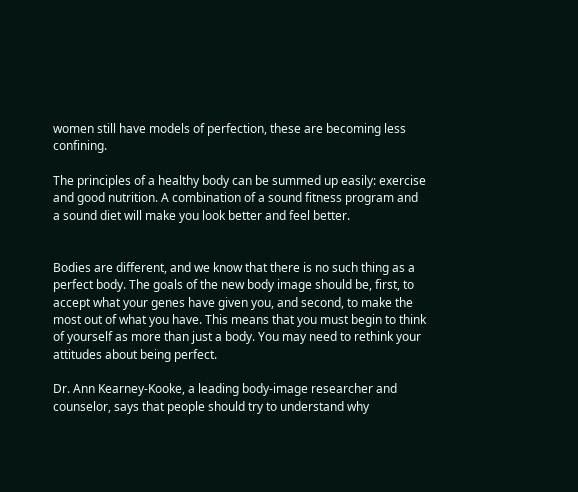women still have models of perfection, these are becoming less confining.

The principles of a healthy body can be summed up easily: exercise and good nutrition. A combination of a sound fitness program and a sound diet will make you look better and feel better.


Bodies are different, and we know that there is no such thing as a perfect body. The goals of the new body image should be, first, to accept what your genes have given you, and second, to make the most out of what you have. This means that you must begin to think of yourself as more than just a body. You may need to rethink your attitudes about being perfect.

Dr. Ann Kearney-Kooke, a leading body-image researcher and counselor, says that people should try to understand why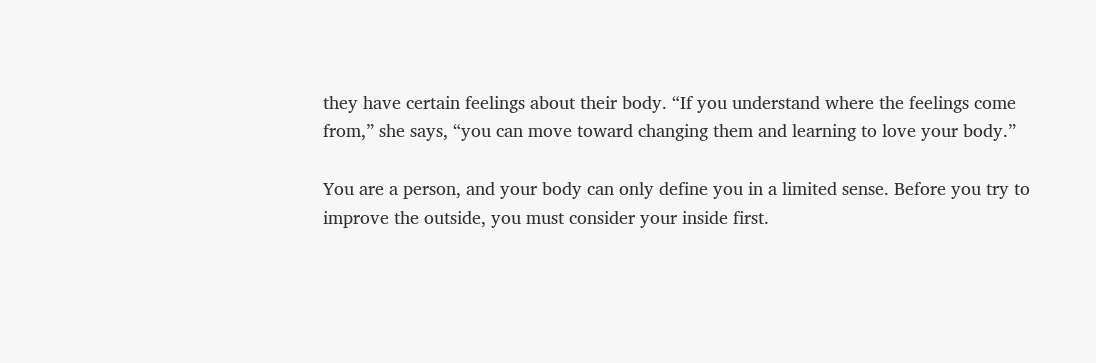they have certain feelings about their body. “If you understand where the feelings come from,” she says, “you can move toward changing them and learning to love your body.”

You are a person, and your body can only define you in a limited sense. Before you try to improve the outside, you must consider your inside first.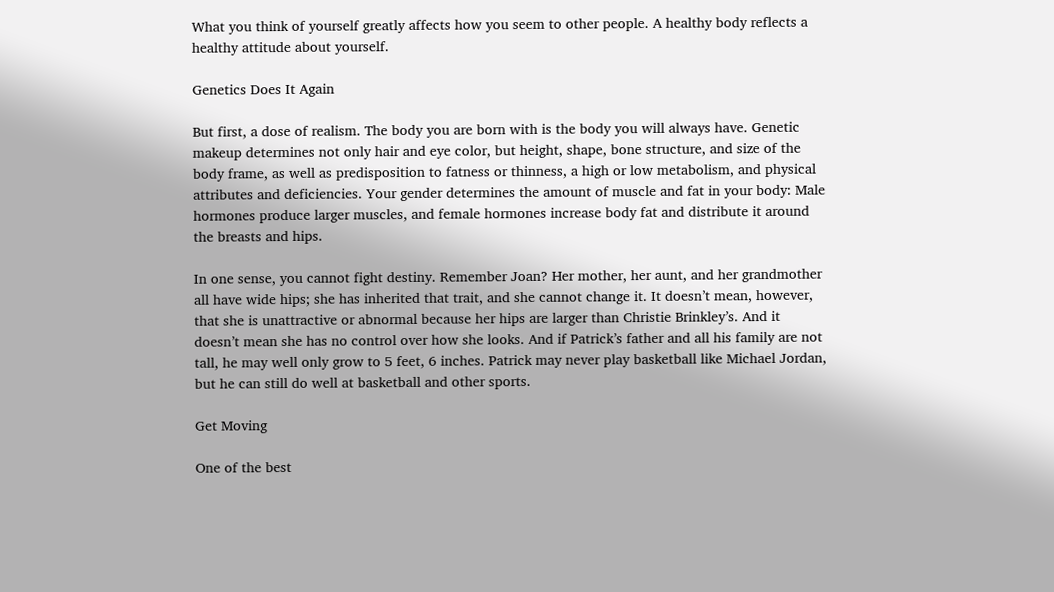What you think of yourself greatly affects how you seem to other people. A healthy body reflects a healthy attitude about yourself.

Genetics Does It Again

But first, a dose of realism. The body you are born with is the body you will always have. Genetic makeup determines not only hair and eye color, but height, shape, bone structure, and size of the body frame, as well as predisposition to fatness or thinness, a high or low metabolism, and physical attributes and deficiencies. Your gender determines the amount of muscle and fat in your body: Male hormones produce larger muscles, and female hormones increase body fat and distribute it around the breasts and hips.

In one sense, you cannot fight destiny. Remember Joan? Her mother, her aunt, and her grandmother all have wide hips; she has inherited that trait, and she cannot change it. It doesn’t mean, however, that she is unattractive or abnormal because her hips are larger than Christie Brinkley’s. And it doesn’t mean she has no control over how she looks. And if Patrick’s father and all his family are not tall, he may well only grow to 5 feet, 6 inches. Patrick may never play basketball like Michael Jordan, but he can still do well at basketball and other sports.

Get Moving

One of the best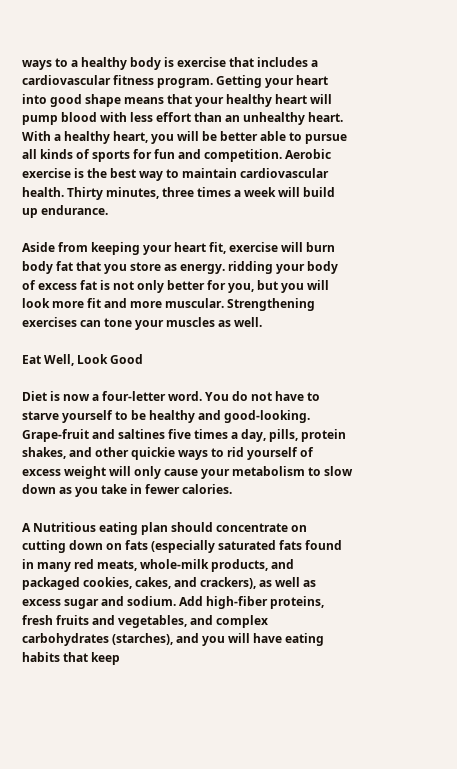ways to a healthy body is exercise that includes a cardiovascular fitness program. Getting your heart into good shape means that your healthy heart will pump blood with less effort than an unhealthy heart. With a healthy heart, you will be better able to pursue all kinds of sports for fun and competition. Aerobic exercise is the best way to maintain cardiovascular health. Thirty minutes, three times a week will build up endurance.

Aside from keeping your heart fit, exercise will burn body fat that you store as energy. ridding your body of excess fat is not only better for you, but you will look more fit and more muscular. Strengthening exercises can tone your muscles as well.

Eat Well, Look Good

Diet is now a four-letter word. You do not have to starve yourself to be healthy and good-looking. Grape-fruit and saltines five times a day, pills, protein shakes, and other quickie ways to rid yourself of excess weight will only cause your metabolism to slow down as you take in fewer calories.

A Nutritious eating plan should concentrate on cutting down on fats (especially saturated fats found in many red meats, whole-milk products, and packaged cookies, cakes, and crackers), as well as excess sugar and sodium. Add high-fiber proteins, fresh fruits and vegetables, and complex carbohydrates (starches), and you will have eating habits that keep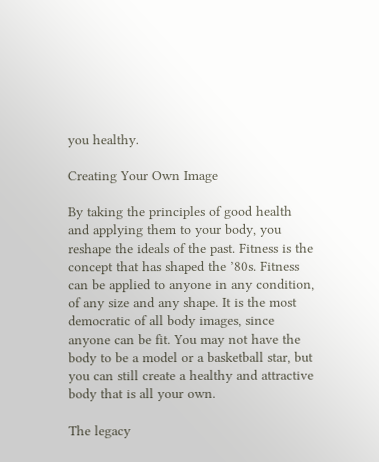you healthy.

Creating Your Own Image

By taking the principles of good health and applying them to your body, you reshape the ideals of the past. Fitness is the concept that has shaped the ’80s. Fitness can be applied to anyone in any condition, of any size and any shape. It is the most democratic of all body images, since anyone can be fit. You may not have the body to be a model or a basketball star, but you can still create a healthy and attractive body that is all your own.

The legacy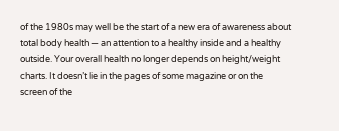of the 1980s may well be the start of a new era of awareness about total body health — an attention to a healthy inside and a healthy outside. Your overall health no longer depends on height/weight charts. It doesn’t lie in the pages of some magazine or on the screen of the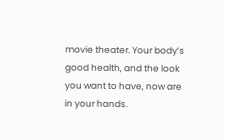movie theater. Your body’s good health, and the look you want to have, now are in your hands.